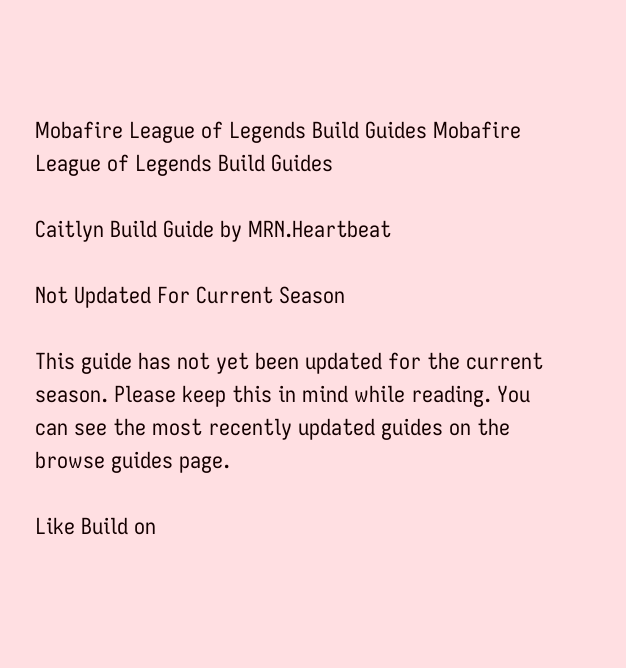Mobafire League of Legends Build Guides Mobafire League of Legends Build Guides

Caitlyn Build Guide by MRN.Heartbeat

Not Updated For Current Season

This guide has not yet been updated for the current season. Please keep this in mind while reading. You can see the most recently updated guides on the browse guides page.

Like Build on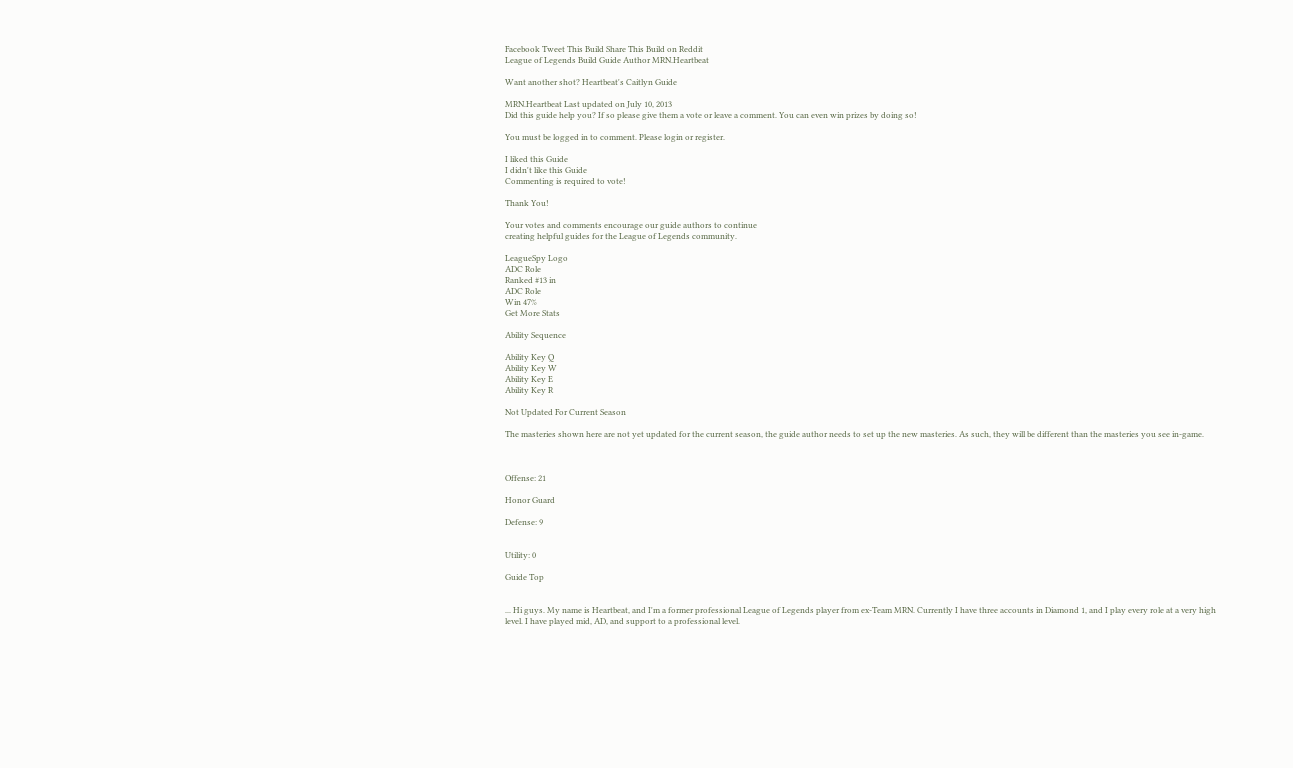Facebook Tweet This Build Share This Build on Reddit
League of Legends Build Guide Author MRN.Heartbeat

Want another shot? Heartbeat's Caitlyn Guide

MRN.Heartbeat Last updated on July 10, 2013
Did this guide help you? If so please give them a vote or leave a comment. You can even win prizes by doing so!

You must be logged in to comment. Please login or register.

I liked this Guide
I didn't like this Guide
Commenting is required to vote!

Thank You!

Your votes and comments encourage our guide authors to continue
creating helpful guides for the League of Legends community.

LeagueSpy Logo
ADC Role
Ranked #13 in
ADC Role
Win 47%
Get More Stats

Ability Sequence

Ability Key Q
Ability Key W
Ability Key E
Ability Key R

Not Updated For Current Season

The masteries shown here are not yet updated for the current season, the guide author needs to set up the new masteries. As such, they will be different than the masteries you see in-game.



Offense: 21

Honor Guard

Defense: 9


Utility: 0

Guide Top


... Hi guys. My name is Heartbeat, and I'm a former professional League of Legends player from ex-Team MRN. Currently I have three accounts in Diamond 1, and I play every role at a very high level. I have played mid, AD, and support to a professional level.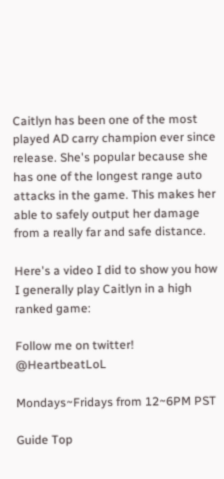Caitlyn has been one of the most played AD carry champion ever since release. She's popular because she has one of the longest range auto attacks in the game. This makes her able to safely output her damage from a really far and safe distance.

Here's a video I did to show you how I generally play Caitlyn in a high ranked game:

Follow me on twitter! @HeartbeatLoL

Mondays~Fridays from 12~6PM PST

Guide Top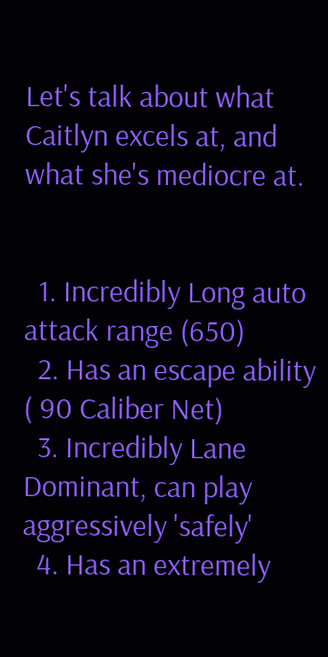Let's talk about what Caitlyn excels at, and what she's mediocre at.


  1. Incredibly Long auto attack range (650)
  2. Has an escape ability ( 90 Caliber Net)
  3. Incredibly Lane Dominant, can play aggressively 'safely'
  4. Has an extremely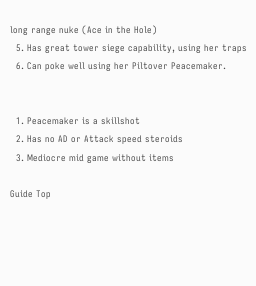long range nuke (Ace in the Hole)
  5. Has great tower siege capability, using her traps
  6. Can poke well using her Piltover Peacemaker.


  1. Peacemaker is a skillshot
  2. Has no AD or Attack speed steroids
  3. Mediocre mid game without items

Guide Top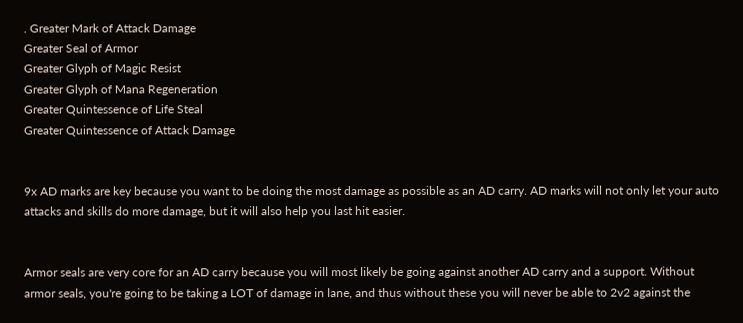. Greater Mark of Attack Damage
Greater Seal of Armor
Greater Glyph of Magic Resist
Greater Glyph of Mana Regeneration
Greater Quintessence of Life Steal
Greater Quintessence of Attack Damage


9x AD marks are key because you want to be doing the most damage as possible as an AD carry. AD marks will not only let your auto attacks and skills do more damage, but it will also help you last hit easier.


Armor seals are very core for an AD carry because you will most likely be going against another AD carry and a support. Without armor seals, you're going to be taking a LOT of damage in lane, and thus without these you will never be able to 2v2 against the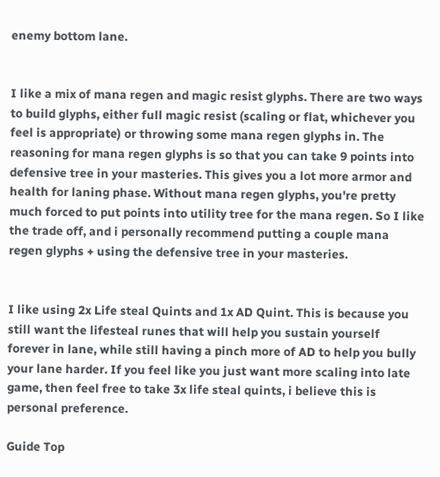enemy bottom lane.


I like a mix of mana regen and magic resist glyphs. There are two ways to build glyphs, either full magic resist (scaling or flat, whichever you feel is appropriate) or throwing some mana regen glyphs in. The reasoning for mana regen glyphs is so that you can take 9 points into defensive tree in your masteries. This gives you a lot more armor and health for laning phase. Without mana regen glyphs, you're pretty much forced to put points into utility tree for the mana regen. So I like the trade off, and i personally recommend putting a couple mana regen glyphs + using the defensive tree in your masteries.


I like using 2x Life steal Quints and 1x AD Quint. This is because you still want the lifesteal runes that will help you sustain yourself forever in lane, while still having a pinch more of AD to help you bully your lane harder. If you feel like you just want more scaling into late game, then feel free to take 3x life steal quints, i believe this is personal preference.

Guide Top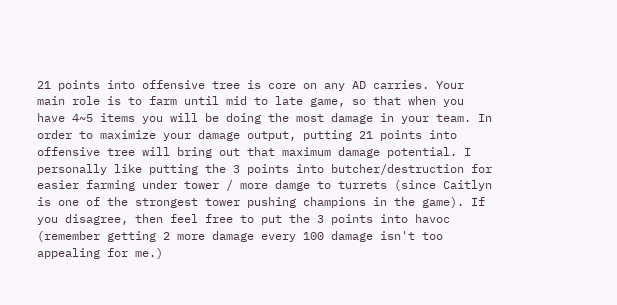21 points into offensive tree is core on any AD carries. Your main role is to farm until mid to late game, so that when you have 4~5 items you will be doing the most damage in your team. In order to maximize your damage output, putting 21 points into offensive tree will bring out that maximum damage potential. I personally like putting the 3 points into butcher/destruction for easier farming under tower / more damge to turrets (since Caitlyn is one of the strongest tower pushing champions in the game). If you disagree, then feel free to put the 3 points into havoc (remember getting 2 more damage every 100 damage isn't too appealing for me.)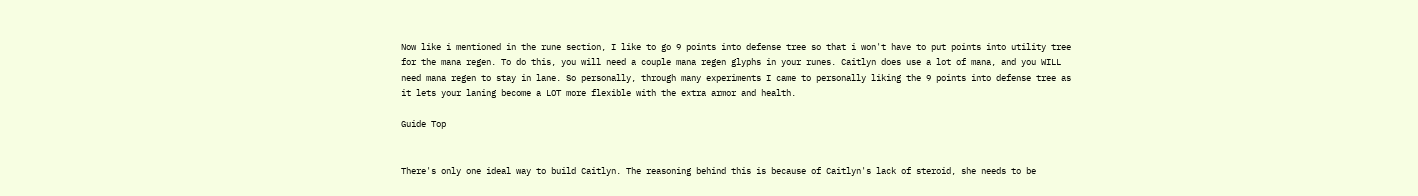Now like i mentioned in the rune section, I like to go 9 points into defense tree so that i won't have to put points into utility tree for the mana regen. To do this, you will need a couple mana regen glyphs in your runes. Caitlyn does use a lot of mana, and you WILL need mana regen to stay in lane. So personally, through many experiments I came to personally liking the 9 points into defense tree as it lets your laning become a LOT more flexible with the extra armor and health.

Guide Top


There's only one ideal way to build Caitlyn. The reasoning behind this is because of Caitlyn's lack of steroid, she needs to be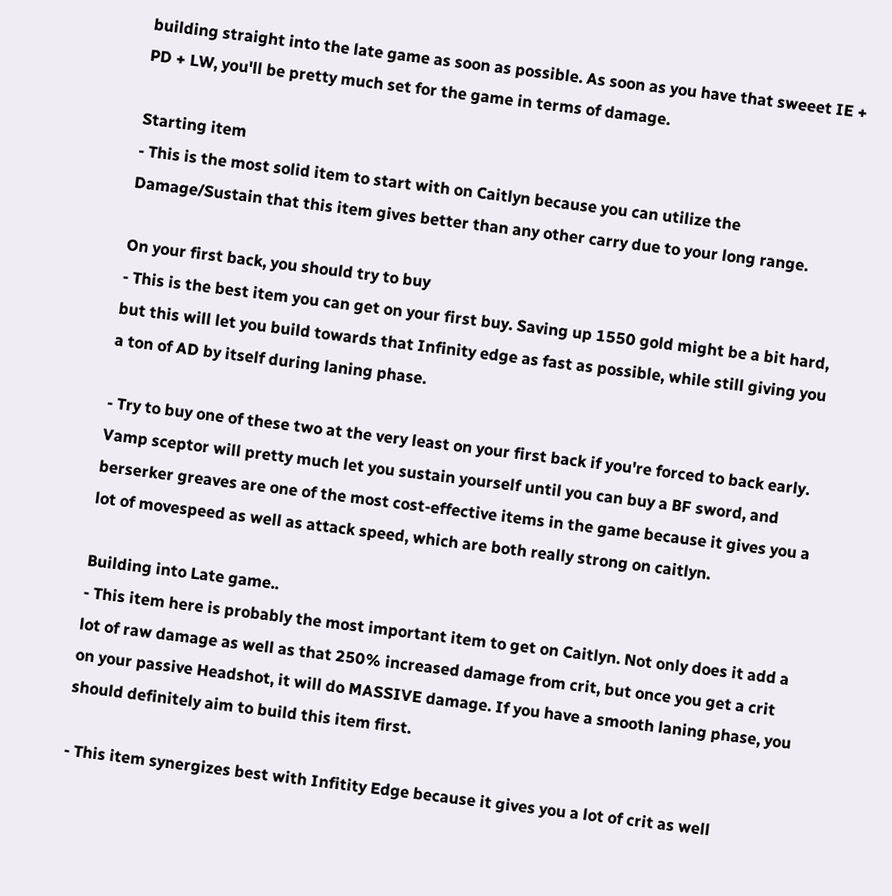building straight into the late game as soon as possible. As soon as you have that sweeet IE + PD + LW, you'll be pretty much set for the game in terms of damage.

Starting item
- This is the most solid item to start with on Caitlyn because you can utilize the Damage/Sustain that this item gives better than any other carry due to your long range.

On your first back, you should try to buy
- This is the best item you can get on your first buy. Saving up 1550 gold might be a bit hard, but this will let you build towards that Infinity edge as fast as possible, while still giving you a ton of AD by itself during laning phase.

- Try to buy one of these two at the very least on your first back if you're forced to back early. Vamp sceptor will pretty much let you sustain yourself until you can buy a BF sword, and berserker greaves are one of the most cost-effective items in the game because it gives you a lot of movespeed as well as attack speed, which are both really strong on caitlyn.

Building into Late game..
- This item here is probably the most important item to get on Caitlyn. Not only does it add a lot of raw damage as well as that 250% increased damage from crit, but once you get a crit on your passive Headshot, it will do MASSIVE damage. If you have a smooth laning phase, you should definitely aim to build this item first.

- This item synergizes best with Infitity Edge because it gives you a lot of crit as well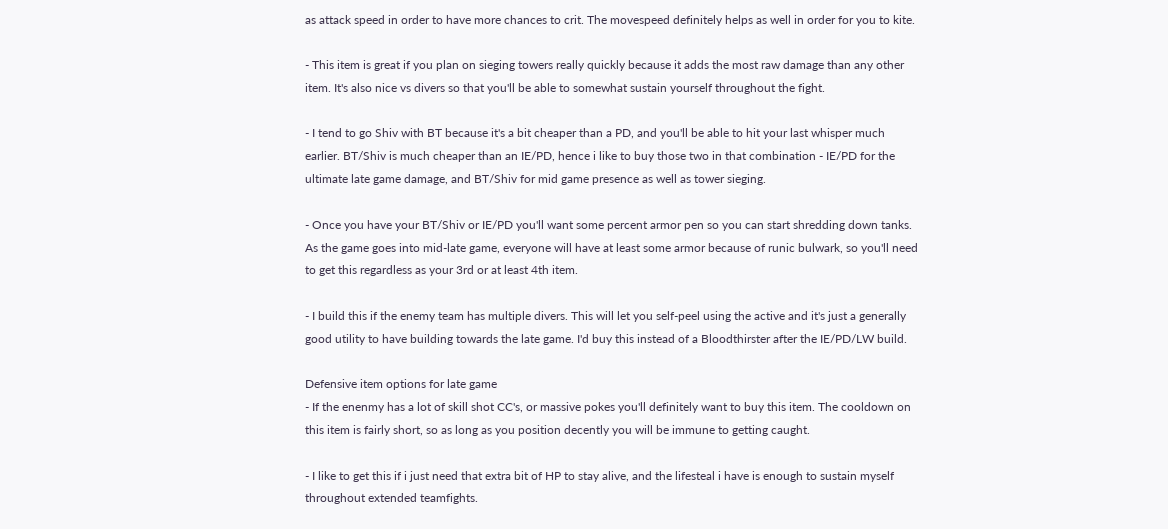as attack speed in order to have more chances to crit. The movespeed definitely helps as well in order for you to kite.

- This item is great if you plan on sieging towers really quickly because it adds the most raw damage than any other item. It's also nice vs divers so that you'll be able to somewhat sustain yourself throughout the fight.

- I tend to go Shiv with BT because it's a bit cheaper than a PD, and you'll be able to hit your last whisper much earlier. BT/Shiv is much cheaper than an IE/PD, hence i like to buy those two in that combination - IE/PD for the ultimate late game damage, and BT/Shiv for mid game presence as well as tower sieging.

- Once you have your BT/Shiv or IE/PD you'll want some percent armor pen so you can start shredding down tanks. As the game goes into mid-late game, everyone will have at least some armor because of runic bulwark, so you'll need to get this regardless as your 3rd or at least 4th item.

- I build this if the enemy team has multiple divers. This will let you self-peel using the active and it's just a generally good utility to have building towards the late game. I'd buy this instead of a Bloodthirster after the IE/PD/LW build.

Defensive item options for late game
- If the enenmy has a lot of skill shot CC's, or massive pokes you'll definitely want to buy this item. The cooldown on this item is fairly short, so as long as you position decently you will be immune to getting caught.

- I like to get this if i just need that extra bit of HP to stay alive, and the lifesteal i have is enough to sustain myself throughout extended teamfights.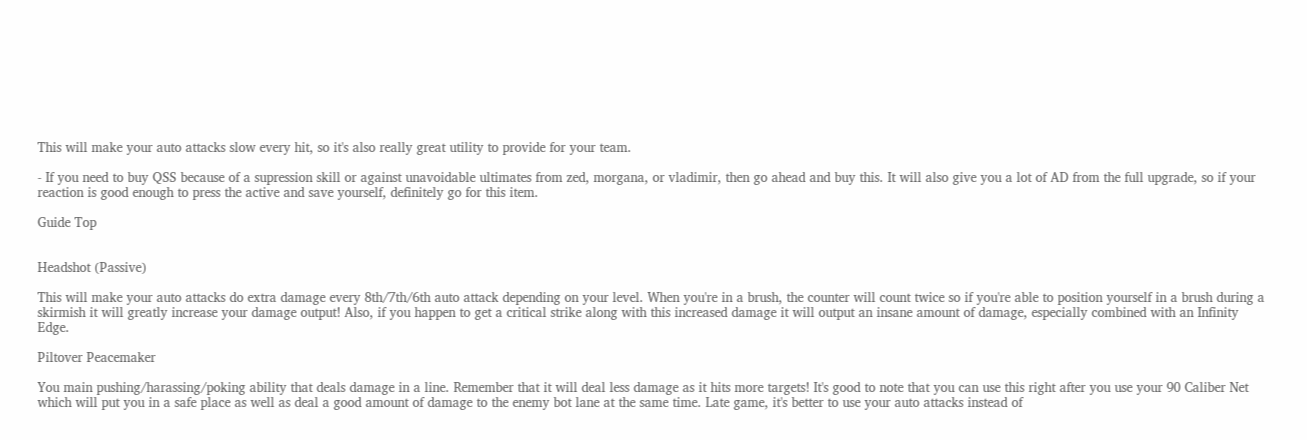This will make your auto attacks slow every hit, so it's also really great utility to provide for your team.

- If you need to buy QSS because of a supression skill or against unavoidable ultimates from zed, morgana, or vladimir, then go ahead and buy this. It will also give you a lot of AD from the full upgrade, so if your reaction is good enough to press the active and save yourself, definitely go for this item.

Guide Top


Headshot (Passive)

This will make your auto attacks do extra damage every 8th/7th/6th auto attack depending on your level. When you're in a brush, the counter will count twice so if you're able to position yourself in a brush during a skirmish it will greatly increase your damage output! Also, if you happen to get a critical strike along with this increased damage it will output an insane amount of damage, especially combined with an Infinity Edge.

Piltover Peacemaker

You main pushing/harassing/poking ability that deals damage in a line. Remember that it will deal less damage as it hits more targets! It's good to note that you can use this right after you use your 90 Caliber Net which will put you in a safe place as well as deal a good amount of damage to the enemy bot lane at the same time. Late game, it's better to use your auto attacks instead of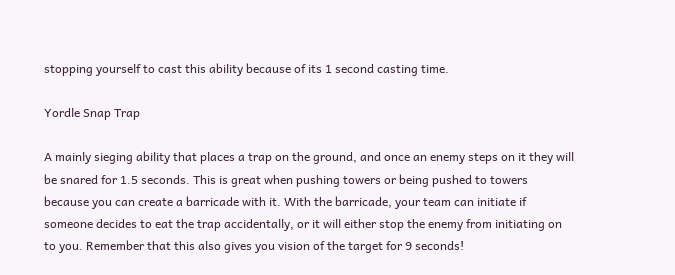stopping yourself to cast this ability because of its 1 second casting time.

Yordle Snap Trap

A mainly sieging ability that places a trap on the ground, and once an enemy steps on it they will be snared for 1.5 seconds. This is great when pushing towers or being pushed to towers because you can create a barricade with it. With the barricade, your team can initiate if someone decides to eat the trap accidentally, or it will either stop the enemy from initiating on to you. Remember that this also gives you vision of the target for 9 seconds!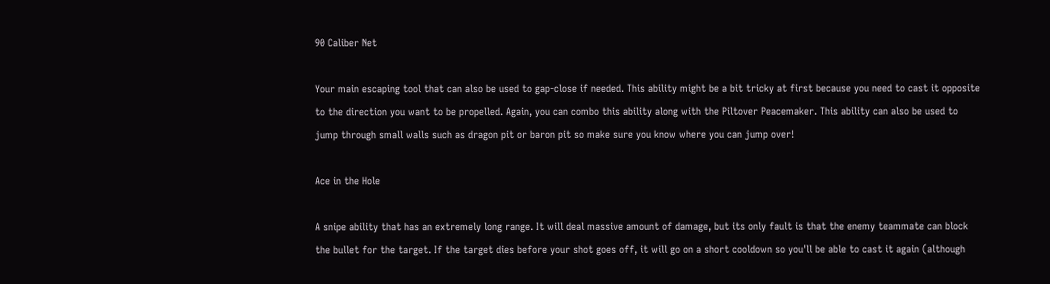90 Caliber Net

Your main escaping tool that can also be used to gap-close if needed. This ability might be a bit tricky at first because you need to cast it opposite to the direction you want to be propelled. Again, you can combo this ability along with the Piltover Peacemaker. This ability can also be used to jump through small walls such as dragon pit or baron pit so make sure you know where you can jump over!

Ace in the Hole

A snipe ability that has an extremely long range. It will deal massive amount of damage, but its only fault is that the enemy teammate can block the bullet for the target. If the target dies before your shot goes off, it will go on a short cooldown so you'll be able to cast it again (although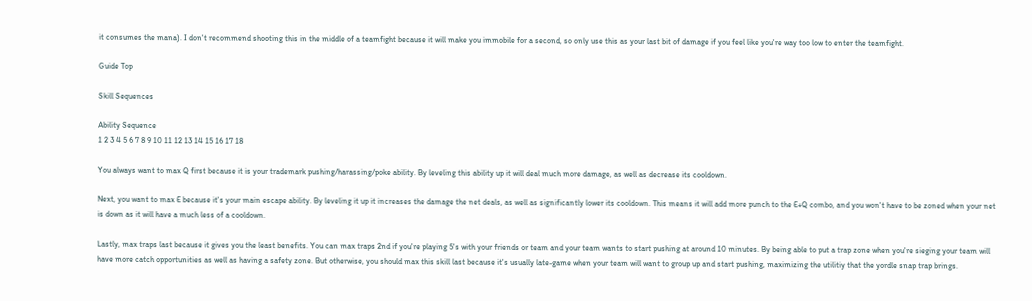it consumes the mana). I don't recommend shooting this in the middle of a teamfight because it will make you immobile for a second, so only use this as your last bit of damage if you feel like you're way too low to enter the teamfight.

Guide Top

Skill Sequences

Ability Sequence
1 2 3 4 5 6 7 8 9 10 11 12 13 14 15 16 17 18

You always want to max Q first because it is your trademark pushing/harassing/poke ability. By leveling this ability up it will deal much more damage, as well as decrease its cooldown.

Next, you want to max E because it's your main escape ability. By leveling it up it increases the damage the net deals, as well as significantly lower its cooldown. This means it will add more punch to the E+Q combo, and you won't have to be zoned when your net is down as it will have a much less of a cooldown.

Lastly, max traps last because it gives you the least benefits. You can max traps 2nd if you're playing 5's with your friends or team and your team wants to start pushing at around 10 minutes. By being able to put a trap zone when you're sieging your team will have more catch opportunities as well as having a safety zone. But otherwise, you should max this skill last because it's usually late-game when your team will want to group up and start pushing, maximizing the utilitiy that the yordle snap trap brings.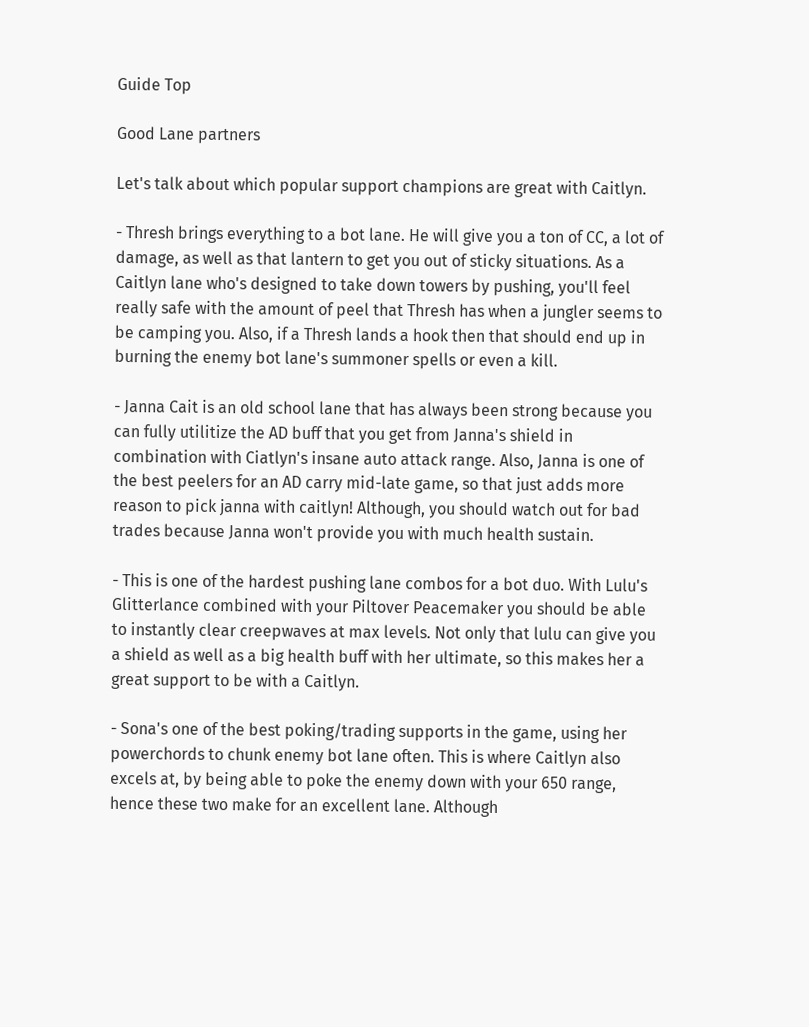Guide Top

Good Lane partners

Let's talk about which popular support champions are great with Caitlyn.

- Thresh brings everything to a bot lane. He will give you a ton of CC, a lot of damage, as well as that lantern to get you out of sticky situations. As a Caitlyn lane who's designed to take down towers by pushing, you'll feel really safe with the amount of peel that Thresh has when a jungler seems to be camping you. Also, if a Thresh lands a hook then that should end up in burning the enemy bot lane's summoner spells or even a kill.

- Janna Cait is an old school lane that has always been strong because you can fully utilitize the AD buff that you get from Janna's shield in combination with Ciatlyn's insane auto attack range. Also, Janna is one of the best peelers for an AD carry mid-late game, so that just adds more reason to pick janna with caitlyn! Although, you should watch out for bad trades because Janna won't provide you with much health sustain.

- This is one of the hardest pushing lane combos for a bot duo. With Lulu's Glitterlance combined with your Piltover Peacemaker you should be able to instantly clear creepwaves at max levels. Not only that lulu can give you a shield as well as a big health buff with her ultimate, so this makes her a great support to be with a Caitlyn.

- Sona's one of the best poking/trading supports in the game, using her powerchords to chunk enemy bot lane often. This is where Caitlyn also excels at, by being able to poke the enemy down with your 650 range, hence these two make for an excellent lane. Although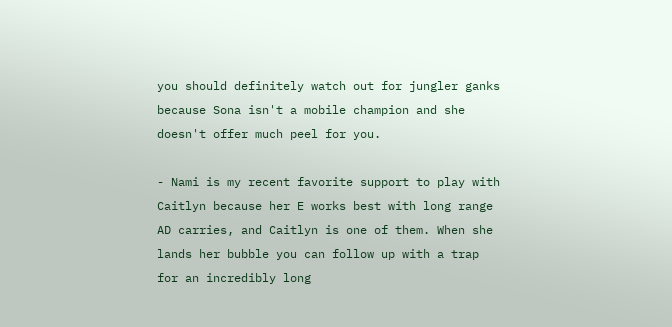you should definitely watch out for jungler ganks because Sona isn't a mobile champion and she doesn't offer much peel for you.

- Nami is my recent favorite support to play with Caitlyn because her E works best with long range AD carries, and Caitlyn is one of them. When she lands her bubble you can follow up with a trap for an incredibly long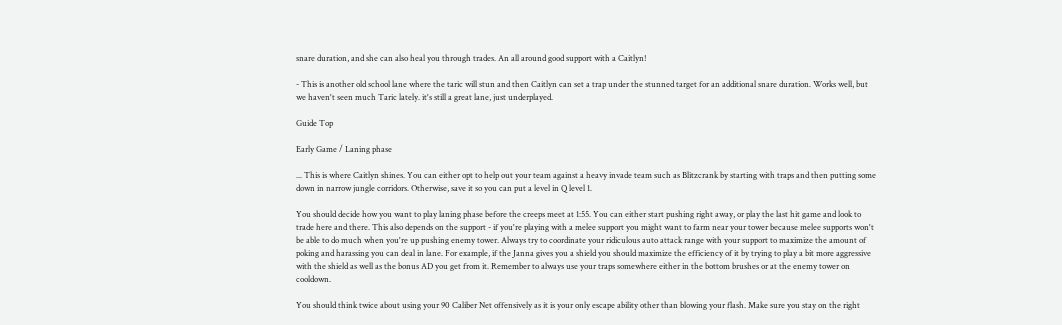snare duration, and she can also heal you through trades. An all around good support with a Caitlyn!

- This is another old school lane where the taric will stun and then Caitlyn can set a trap under the stunned target for an additional snare duration. Works well, but we haven't seen much Taric lately. it's still a great lane, just underplayed.

Guide Top

Early Game / Laning phase

... This is where Caitlyn shines. You can either opt to help out your team against a heavy invade team such as Blitzcrank by starting with traps and then putting some down in narrow jungle corridors. Otherwise, save it so you can put a level in Q level 1.

You should decide how you want to play laning phase before the creeps meet at 1:55. You can either start pushing right away, or play the last hit game and look to trade here and there. This also depends on the support - if you're playing with a melee support you might want to farm near your tower because melee supports won't be able to do much when you're up pushing enemy tower. Always try to coordinate your ridiculous auto attack range with your support to maximize the amount of poking and harassing you can deal in lane. For example, if the Janna gives you a shield you should maximize the efficiency of it by trying to play a bit more aggressive with the shield as well as the bonus AD you get from it. Remember to always use your traps somewhere either in the bottom brushes or at the enemy tower on cooldown.

You should think twice about using your 90 Caliber Net offensively as it is your only escape ability other than blowing your flash. Make sure you stay on the right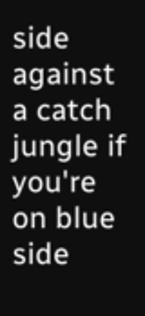side against a catch jungle if you're on blue side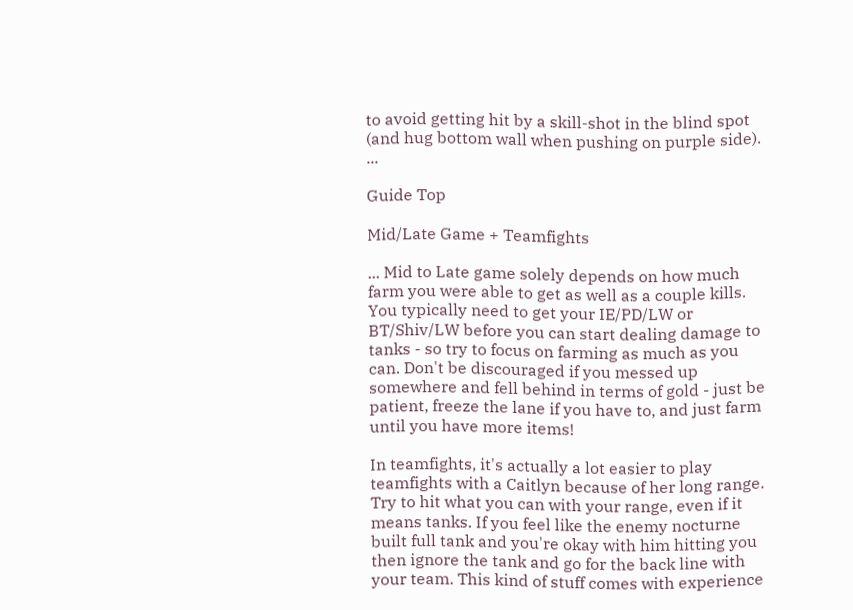to avoid getting hit by a skill-shot in the blind spot (and hug bottom wall when pushing on purple side). ...

Guide Top

Mid/Late Game + Teamfights

... Mid to Late game solely depends on how much farm you were able to get as well as a couple kills. You typically need to get your IE/PD/LW or BT/Shiv/LW before you can start dealing damage to tanks - so try to focus on farming as much as you can. Don't be discouraged if you messed up somewhere and fell behind in terms of gold - just be patient, freeze the lane if you have to, and just farm until you have more items!

In teamfights, it's actually a lot easier to play teamfights with a Caitlyn because of her long range. Try to hit what you can with your range, even if it means tanks. If you feel like the enemy nocturne built full tank and you're okay with him hitting you then ignore the tank and go for the back line with your team. This kind of stuff comes with experience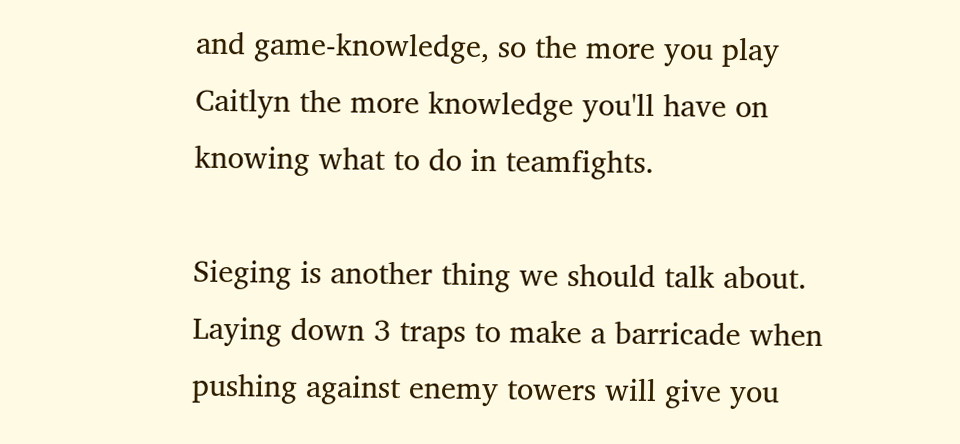and game-knowledge, so the more you play Caitlyn the more knowledge you'll have on knowing what to do in teamfights.

Sieging is another thing we should talk about. Laying down 3 traps to make a barricade when pushing against enemy towers will give you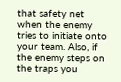that safety net when the enemy tries to initiate onto your team. Also, if the enemy steps on the traps you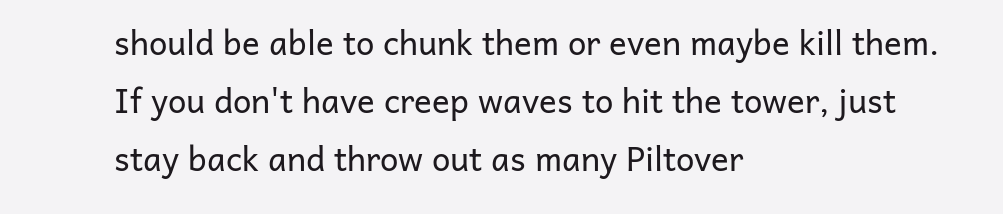should be able to chunk them or even maybe kill them. If you don't have creep waves to hit the tower, just stay back and throw out as many Piltover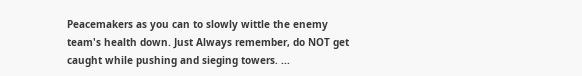Peacemakers as you can to slowly wittle the enemy team's health down. Just Always remember, do NOT get caught while pushing and sieging towers. ...